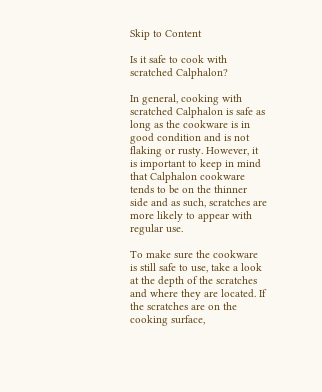Skip to Content

Is it safe to cook with scratched Calphalon?

In general, cooking with scratched Calphalon is safe as long as the cookware is in good condition and is not flaking or rusty. However, it is important to keep in mind that Calphalon cookware tends to be on the thinner side and as such, scratches are more likely to appear with regular use.

To make sure the cookware is still safe to use, take a look at the depth of the scratches and where they are located. If the scratches are on the cooking surface,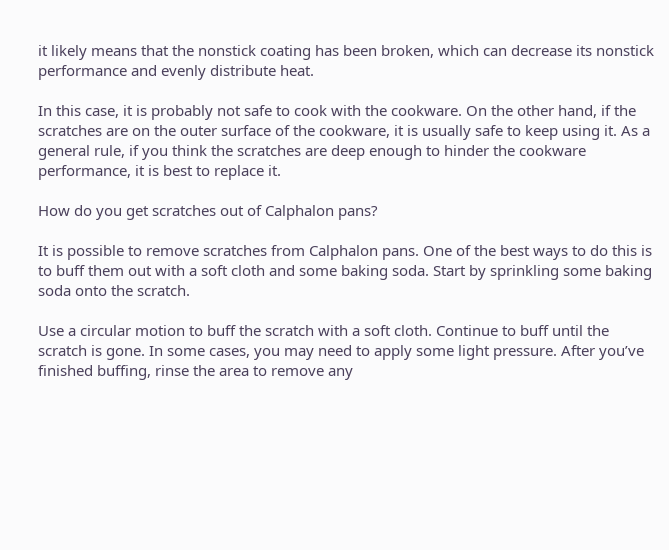it likely means that the nonstick coating has been broken, which can decrease its nonstick performance and evenly distribute heat.

In this case, it is probably not safe to cook with the cookware. On the other hand, if the scratches are on the outer surface of the cookware, it is usually safe to keep using it. As a general rule, if you think the scratches are deep enough to hinder the cookware performance, it is best to replace it.

How do you get scratches out of Calphalon pans?

It is possible to remove scratches from Calphalon pans. One of the best ways to do this is to buff them out with a soft cloth and some baking soda. Start by sprinkling some baking soda onto the scratch.

Use a circular motion to buff the scratch with a soft cloth. Continue to buff until the scratch is gone. In some cases, you may need to apply some light pressure. After you’ve finished buffing, rinse the area to remove any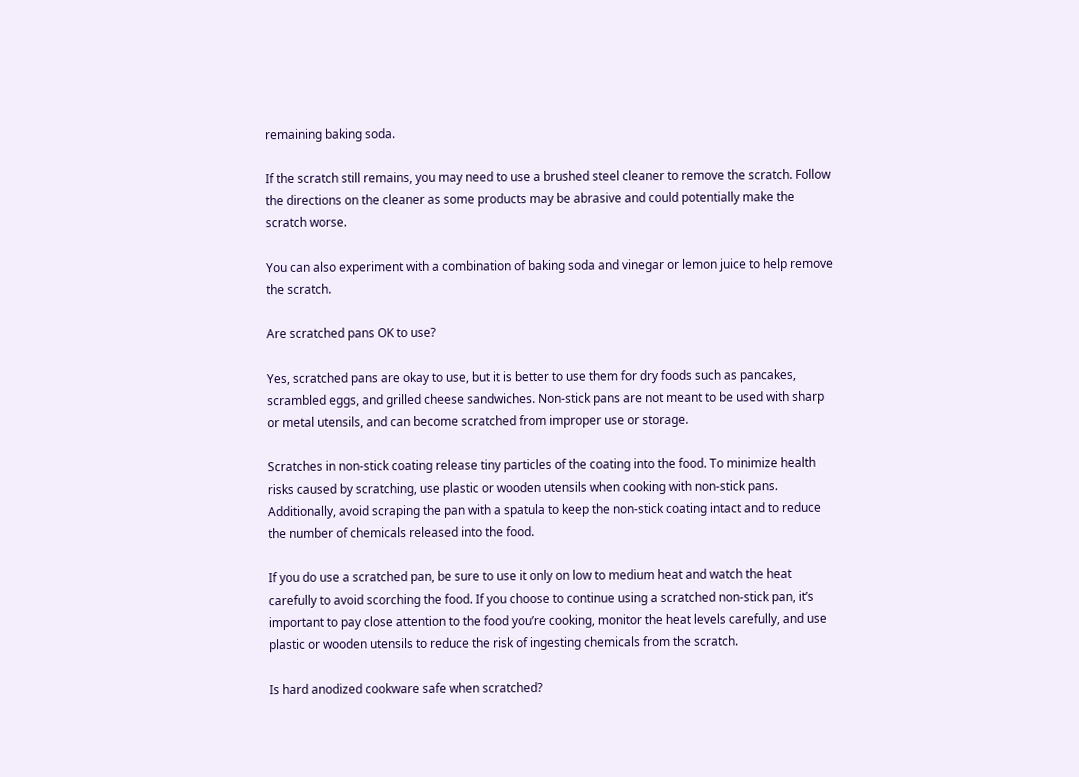remaining baking soda.

If the scratch still remains, you may need to use a brushed steel cleaner to remove the scratch. Follow the directions on the cleaner as some products may be abrasive and could potentially make the scratch worse.

You can also experiment with a combination of baking soda and vinegar or lemon juice to help remove the scratch.

Are scratched pans OK to use?

Yes, scratched pans are okay to use, but it is better to use them for dry foods such as pancakes, scrambled eggs, and grilled cheese sandwiches. Non-stick pans are not meant to be used with sharp or metal utensils, and can become scratched from improper use or storage.

Scratches in non-stick coating release tiny particles of the coating into the food. To minimize health risks caused by scratching, use plastic or wooden utensils when cooking with non-stick pans. Additionally, avoid scraping the pan with a spatula to keep the non-stick coating intact and to reduce the number of chemicals released into the food.

If you do use a scratched pan, be sure to use it only on low to medium heat and watch the heat carefully to avoid scorching the food. If you choose to continue using a scratched non-stick pan, it’s important to pay close attention to the food you’re cooking, monitor the heat levels carefully, and use plastic or wooden utensils to reduce the risk of ingesting chemicals from the scratch.

Is hard anodized cookware safe when scratched?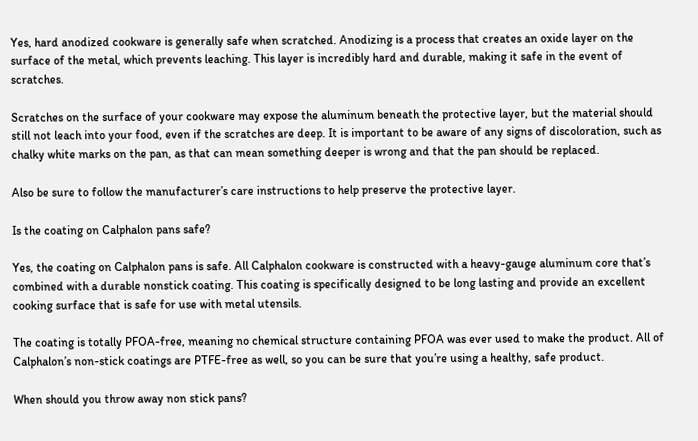Yes, hard anodized cookware is generally safe when scratched. Anodizing is a process that creates an oxide layer on the surface of the metal, which prevents leaching. This layer is incredibly hard and durable, making it safe in the event of scratches.

Scratches on the surface of your cookware may expose the aluminum beneath the protective layer, but the material should still not leach into your food, even if the scratches are deep. It is important to be aware of any signs of discoloration, such as chalky white marks on the pan, as that can mean something deeper is wrong and that the pan should be replaced.

Also be sure to follow the manufacturer’s care instructions to help preserve the protective layer.

Is the coating on Calphalon pans safe?

Yes, the coating on Calphalon pans is safe. All Calphalon cookware is constructed with a heavy-gauge aluminum core that’s combined with a durable nonstick coating. This coating is specifically designed to be long lasting and provide an excellent cooking surface that is safe for use with metal utensils.

The coating is totally PFOA-free, meaning no chemical structure containing PFOA was ever used to make the product. All of Calphalon’s non-stick coatings are PTFE-free as well, so you can be sure that you’re using a healthy, safe product.

When should you throw away non stick pans?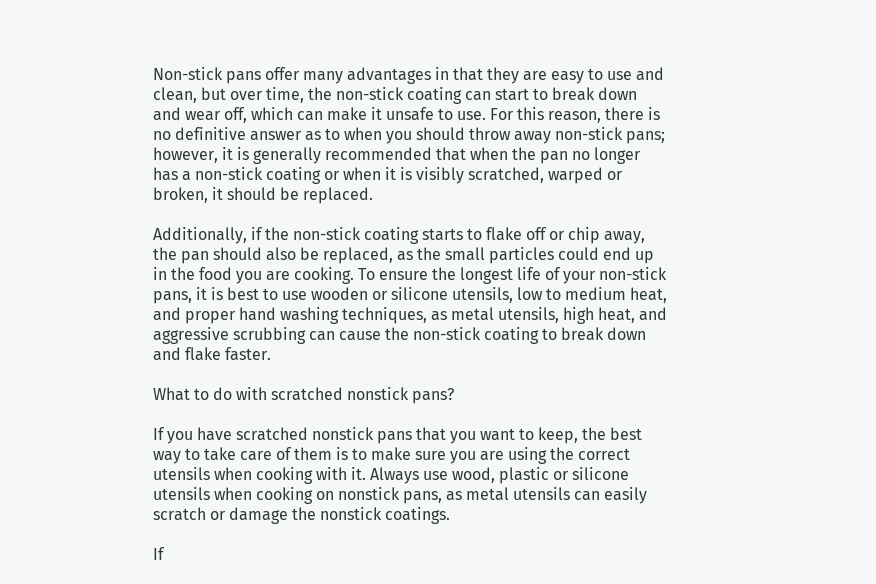Non-stick pans offer many advantages in that they are easy to use and clean, but over time, the non-stick coating can start to break down and wear off, which can make it unsafe to use. For this reason, there is no definitive answer as to when you should throw away non-stick pans; however, it is generally recommended that when the pan no longer has a non-stick coating or when it is visibly scratched, warped or broken, it should be replaced.

Additionally, if the non-stick coating starts to flake off or chip away, the pan should also be replaced, as the small particles could end up in the food you are cooking. To ensure the longest life of your non-stick pans, it is best to use wooden or silicone utensils, low to medium heat, and proper hand washing techniques, as metal utensils, high heat, and aggressive scrubbing can cause the non-stick coating to break down and flake faster.

What to do with scratched nonstick pans?

If you have scratched nonstick pans that you want to keep, the best way to take care of them is to make sure you are using the correct utensils when cooking with it. Always use wood, plastic or silicone utensils when cooking on nonstick pans, as metal utensils can easily scratch or damage the nonstick coatings.

If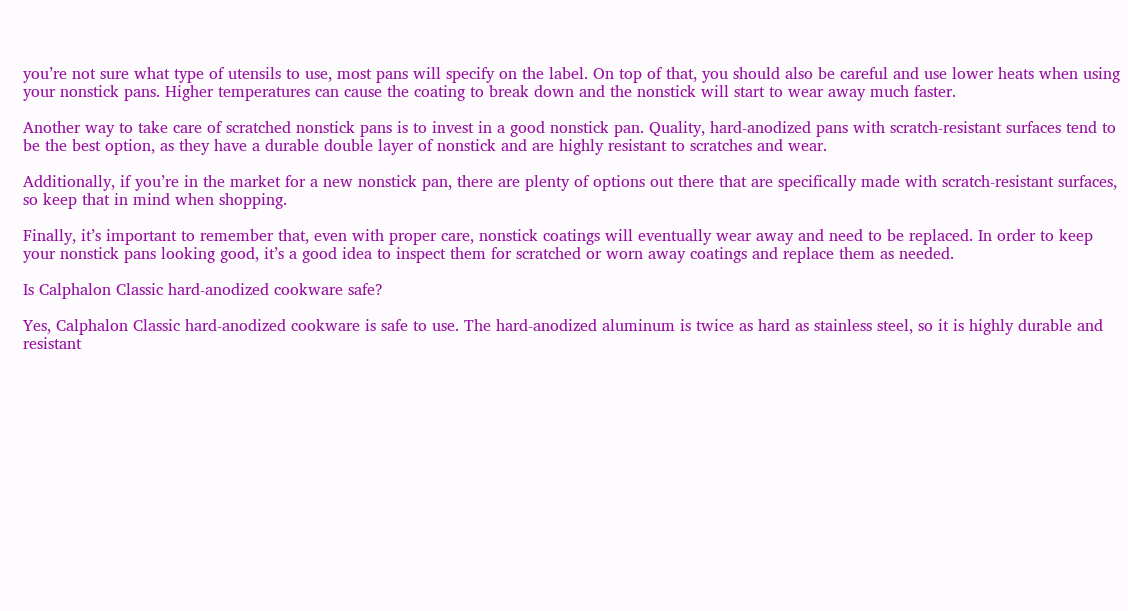you’re not sure what type of utensils to use, most pans will specify on the label. On top of that, you should also be careful and use lower heats when using your nonstick pans. Higher temperatures can cause the coating to break down and the nonstick will start to wear away much faster.

Another way to take care of scratched nonstick pans is to invest in a good nonstick pan. Quality, hard-anodized pans with scratch-resistant surfaces tend to be the best option, as they have a durable double layer of nonstick and are highly resistant to scratches and wear.

Additionally, if you’re in the market for a new nonstick pan, there are plenty of options out there that are specifically made with scratch-resistant surfaces, so keep that in mind when shopping.

Finally, it’s important to remember that, even with proper care, nonstick coatings will eventually wear away and need to be replaced. In order to keep your nonstick pans looking good, it’s a good idea to inspect them for scratched or worn away coatings and replace them as needed.

Is Calphalon Classic hard-anodized cookware safe?

Yes, Calphalon Classic hard-anodized cookware is safe to use. The hard-anodized aluminum is twice as hard as stainless steel, so it is highly durable and resistant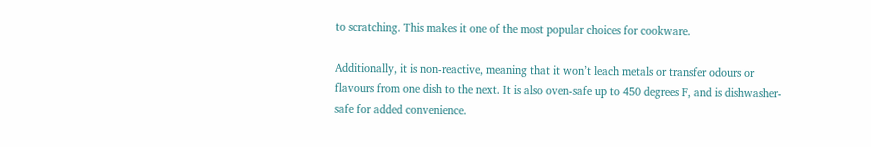to scratching. This makes it one of the most popular choices for cookware.

Additionally, it is non-reactive, meaning that it won’t leach metals or transfer odours or flavours from one dish to the next. It is also oven-safe up to 450 degrees F, and is dishwasher-safe for added convenience.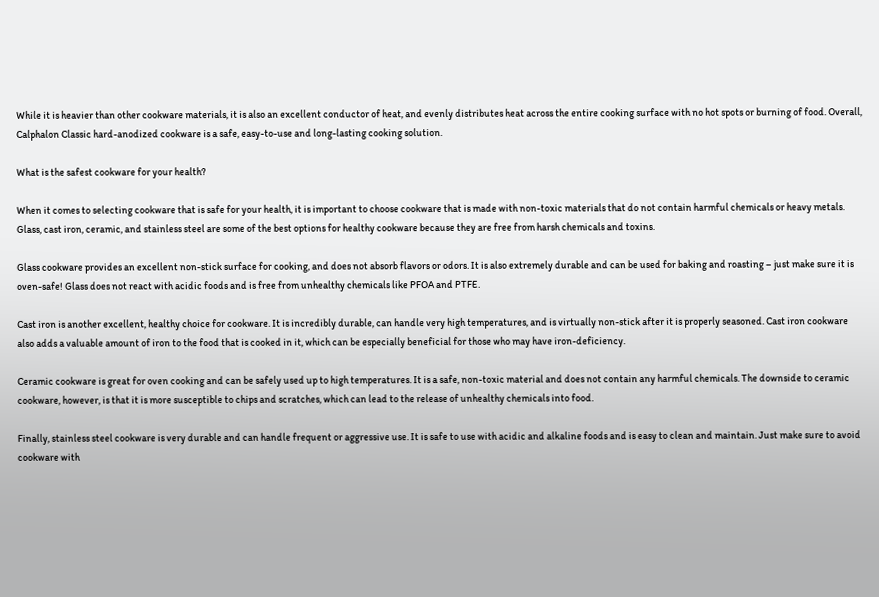While it is heavier than other cookware materials, it is also an excellent conductor of heat, and evenly distributes heat across the entire cooking surface with no hot spots or burning of food. Overall, Calphalon Classic hard-anodized cookware is a safe, easy-to-use and long-lasting cooking solution.

What is the safest cookware for your health?

When it comes to selecting cookware that is safe for your health, it is important to choose cookware that is made with non-toxic materials that do not contain harmful chemicals or heavy metals. Glass, cast iron, ceramic, and stainless steel are some of the best options for healthy cookware because they are free from harsh chemicals and toxins.

Glass cookware provides an excellent non-stick surface for cooking, and does not absorb flavors or odors. It is also extremely durable and can be used for baking and roasting – just make sure it is oven-safe! Glass does not react with acidic foods and is free from unhealthy chemicals like PFOA and PTFE.

Cast iron is another excellent, healthy choice for cookware. It is incredibly durable, can handle very high temperatures, and is virtually non-stick after it is properly seasoned. Cast iron cookware also adds a valuable amount of iron to the food that is cooked in it, which can be especially beneficial for those who may have iron-deficiency.

Ceramic cookware is great for oven cooking and can be safely used up to high temperatures. It is a safe, non-toxic material and does not contain any harmful chemicals. The downside to ceramic cookware, however, is that it is more susceptible to chips and scratches, which can lead to the release of unhealthy chemicals into food.

Finally, stainless steel cookware is very durable and can handle frequent or aggressive use. It is safe to use with acidic and alkaline foods and is easy to clean and maintain. Just make sure to avoid cookware with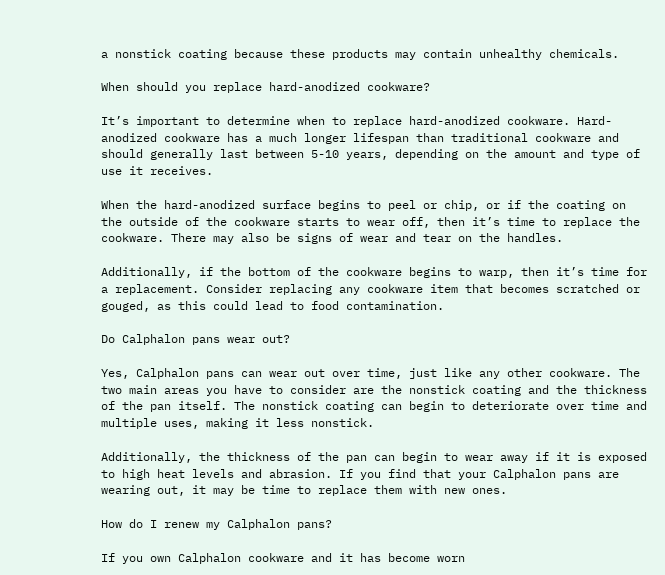a nonstick coating because these products may contain unhealthy chemicals.

When should you replace hard-anodized cookware?

It’s important to determine when to replace hard-anodized cookware. Hard-anodized cookware has a much longer lifespan than traditional cookware and should generally last between 5-10 years, depending on the amount and type of use it receives.

When the hard-anodized surface begins to peel or chip, or if the coating on the outside of the cookware starts to wear off, then it’s time to replace the cookware. There may also be signs of wear and tear on the handles.

Additionally, if the bottom of the cookware begins to warp, then it’s time for a replacement. Consider replacing any cookware item that becomes scratched or gouged, as this could lead to food contamination.

Do Calphalon pans wear out?

Yes, Calphalon pans can wear out over time, just like any other cookware. The two main areas you have to consider are the nonstick coating and the thickness of the pan itself. The nonstick coating can begin to deteriorate over time and multiple uses, making it less nonstick.

Additionally, the thickness of the pan can begin to wear away if it is exposed to high heat levels and abrasion. If you find that your Calphalon pans are wearing out, it may be time to replace them with new ones.

How do I renew my Calphalon pans?

If you own Calphalon cookware and it has become worn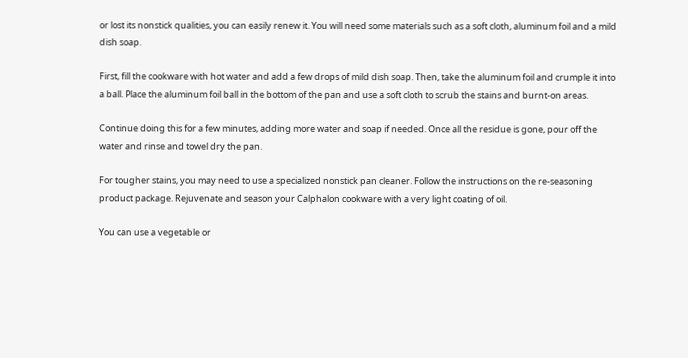or lost its nonstick qualities, you can easily renew it. You will need some materials such as a soft cloth, aluminum foil and a mild dish soap.

First, fill the cookware with hot water and add a few drops of mild dish soap. Then, take the aluminum foil and crumple it into a ball. Place the aluminum foil ball in the bottom of the pan and use a soft cloth to scrub the stains and burnt-on areas.

Continue doing this for a few minutes, adding more water and soap if needed. Once all the residue is gone, pour off the water and rinse and towel dry the pan.

For tougher stains, you may need to use a specialized nonstick pan cleaner. Follow the instructions on the re-seasoning product package. Rejuvenate and season your Calphalon cookware with a very light coating of oil.

You can use a vegetable or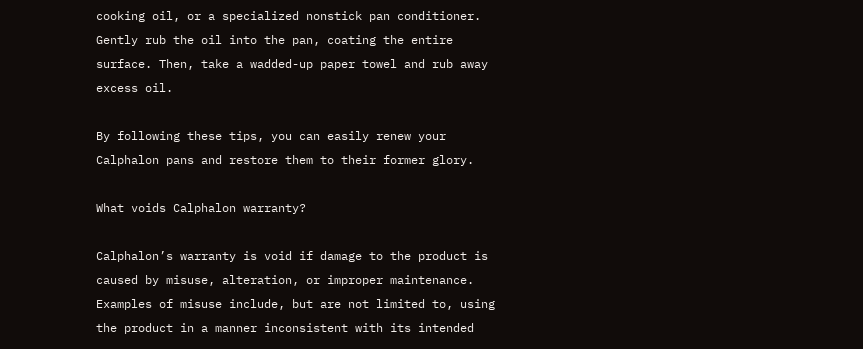cooking oil, or a specialized nonstick pan conditioner. Gently rub the oil into the pan, coating the entire surface. Then, take a wadded-up paper towel and rub away excess oil.

By following these tips, you can easily renew your Calphalon pans and restore them to their former glory.

What voids Calphalon warranty?

Calphalon’s warranty is void if damage to the product is caused by misuse, alteration, or improper maintenance. Examples of misuse include, but are not limited to, using the product in a manner inconsistent with its intended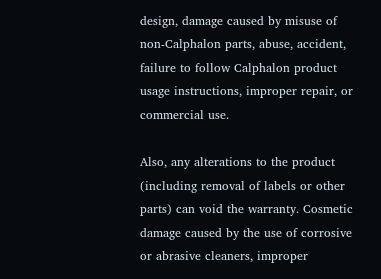design, damage caused by misuse of non-Calphalon parts, abuse, accident, failure to follow Calphalon product usage instructions, improper repair, or commercial use.

Also, any alterations to the product (including removal of labels or other parts) can void the warranty. Cosmetic damage caused by the use of corrosive or abrasive cleaners, improper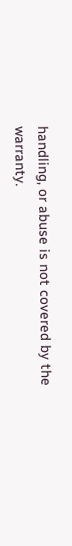handling, or abuse is not covered by the warranty.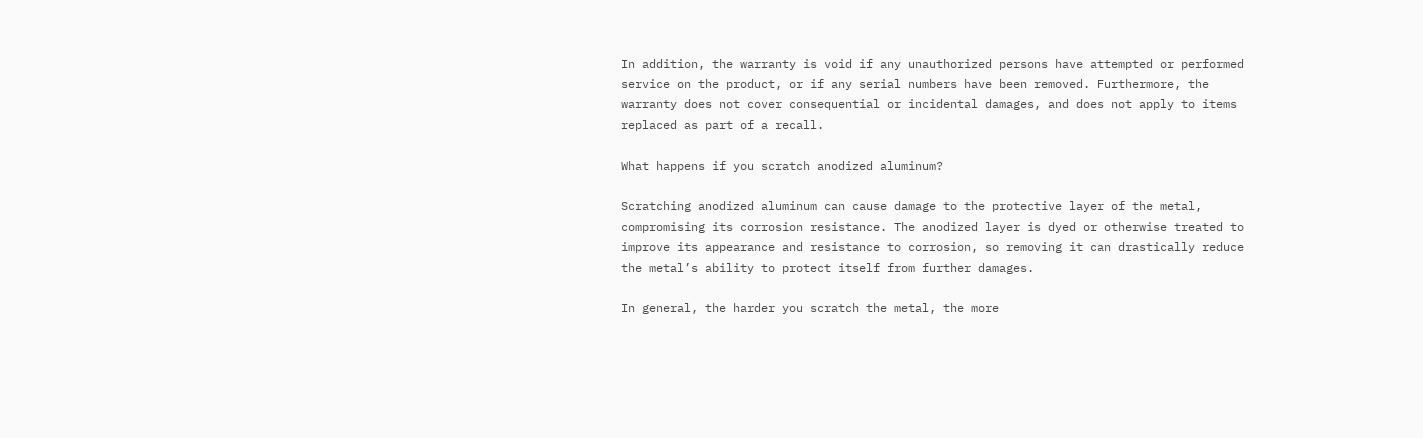In addition, the warranty is void if any unauthorized persons have attempted or performed service on the product, or if any serial numbers have been removed. Furthermore, the warranty does not cover consequential or incidental damages, and does not apply to items replaced as part of a recall.

What happens if you scratch anodized aluminum?

Scratching anodized aluminum can cause damage to the protective layer of the metal, compromising its corrosion resistance. The anodized layer is dyed or otherwise treated to improve its appearance and resistance to corrosion, so removing it can drastically reduce the metal’s ability to protect itself from further damages.

In general, the harder you scratch the metal, the more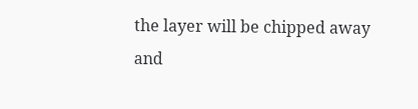the layer will be chipped away and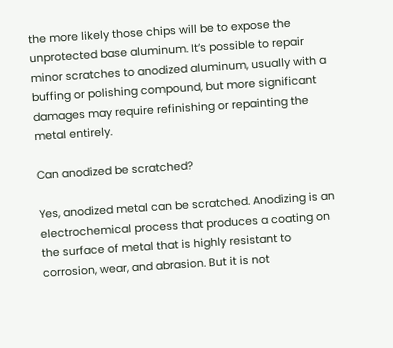the more likely those chips will be to expose the unprotected base aluminum. It’s possible to repair minor scratches to anodized aluminum, usually with a buffing or polishing compound, but more significant damages may require refinishing or repainting the metal entirely.

Can anodized be scratched?

Yes, anodized metal can be scratched. Anodizing is an electrochemical process that produces a coating on the surface of metal that is highly resistant to corrosion, wear, and abrasion. But it is not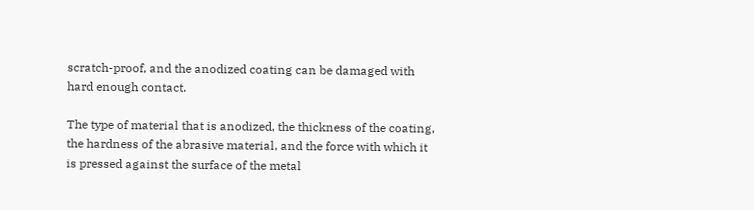scratch-proof, and the anodized coating can be damaged with hard enough contact.

The type of material that is anodized, the thickness of the coating, the hardness of the abrasive material, and the force with which it is pressed against the surface of the metal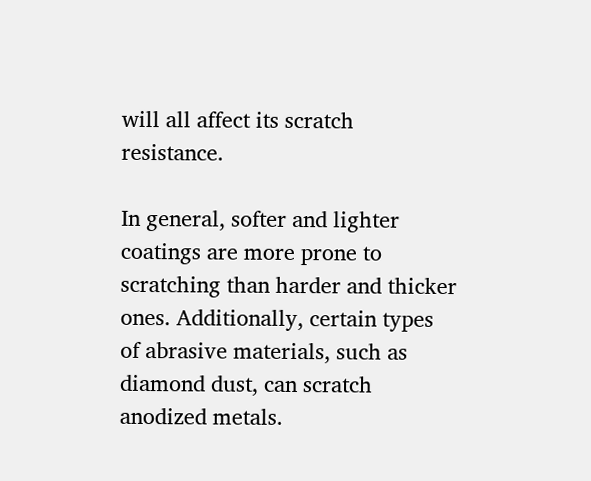will all affect its scratch resistance.

In general, softer and lighter coatings are more prone to scratching than harder and thicker ones. Additionally, certain types of abrasive materials, such as diamond dust, can scratch anodized metals.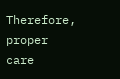Therefore, proper care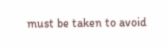must be taken to avoid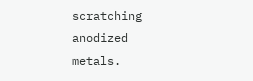scratching anodized metals.